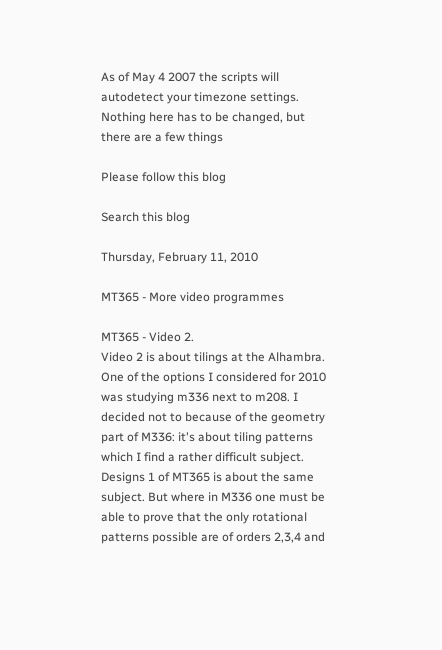As of May 4 2007 the scripts will autodetect your timezone settings. Nothing here has to be changed, but there are a few things

Please follow this blog

Search this blog

Thursday, February 11, 2010

MT365 - More video programmes

MT365 - Video 2.
Video 2 is about tilings at the Alhambra. One of the options I considered for 2010 was studying m336 next to m208. I decided not to because of the geometry part of M336: it's about tiling patterns which I find a rather difficult subject. Designs 1 of MT365 is about the same subject. But where in M336 one must be able to prove that the only rotational patterns possible are of orders 2,3,4 and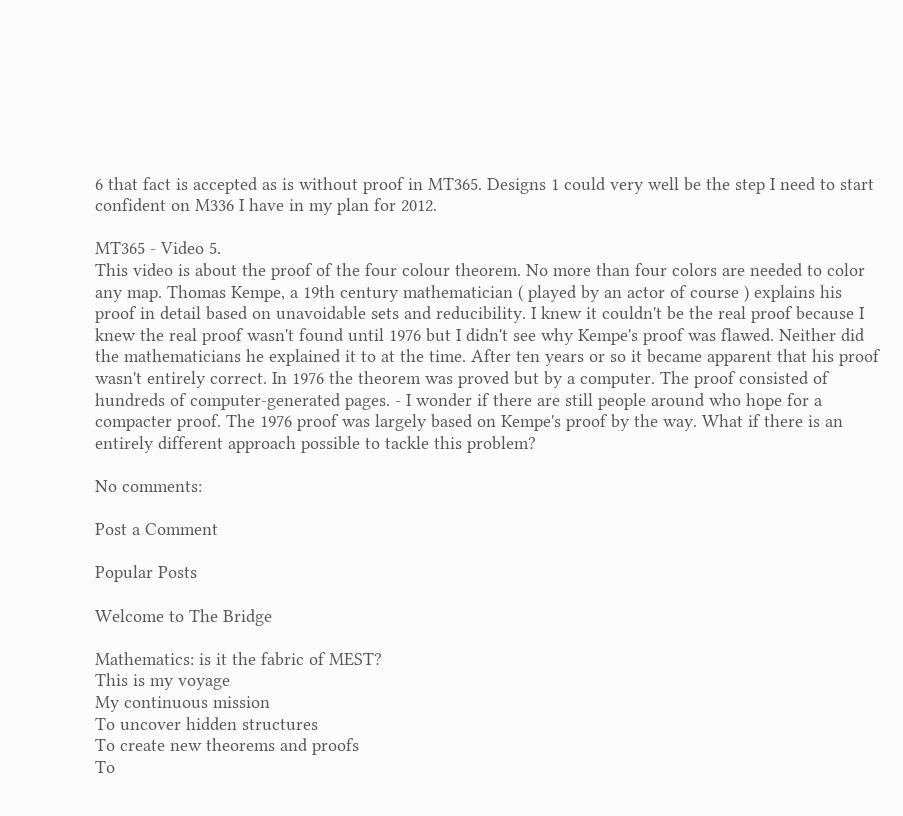6 that fact is accepted as is without proof in MT365. Designs 1 could very well be the step I need to start confident on M336 I have in my plan for 2012.

MT365 - Video 5.
This video is about the proof of the four colour theorem. No more than four colors are needed to color any map. Thomas Kempe, a 19th century mathematician ( played by an actor of course ) explains his proof in detail based on unavoidable sets and reducibility. I knew it couldn't be the real proof because I knew the real proof wasn't found until 1976 but I didn't see why Kempe's proof was flawed. Neither did the mathematicians he explained it to at the time. After ten years or so it became apparent that his proof wasn't entirely correct. In 1976 the theorem was proved but by a computer. The proof consisted of hundreds of computer-generated pages. - I wonder if there are still people around who hope for a compacter proof. The 1976 proof was largely based on Kempe's proof by the way. What if there is an entirely different approach possible to tackle this problem?

No comments:

Post a Comment

Popular Posts

Welcome to The Bridge

Mathematics: is it the fabric of MEST?
This is my voyage
My continuous mission
To uncover hidden structures
To create new theorems and proofs
To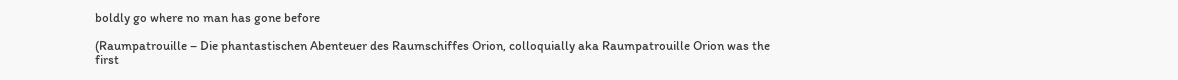boldly go where no man has gone before

(Raumpatrouille – Die phantastischen Abenteuer des Raumschiffes Orion, colloquially aka Raumpatrouille Orion was the first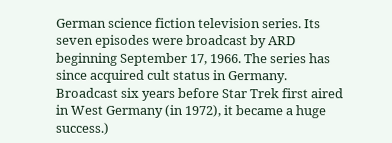German science fiction television series. Its seven episodes were broadcast by ARD beginning September 17, 1966. The series has since acquired cult status in Germany. Broadcast six years before Star Trek first aired in West Germany (in 1972), it became a huge success.)